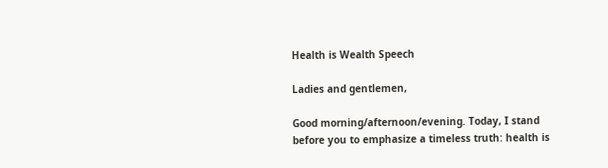Health is Wealth Speech

Ladies and gentlemen,

Good morning/afternoon/evening. Today, I stand before you to emphasize a timeless truth: health is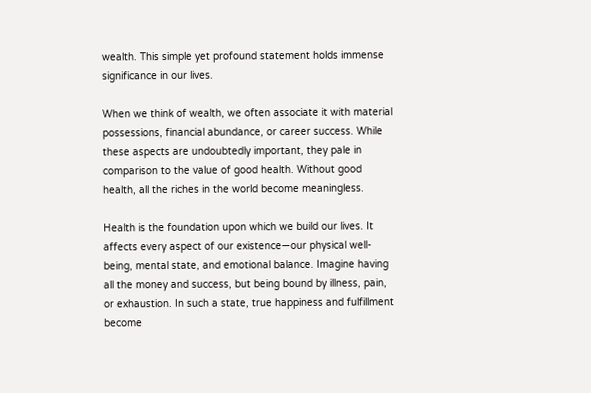wealth. This simple yet profound statement holds immense significance in our lives.

When we think of wealth, we often associate it with material possessions, financial abundance, or career success. While these aspects are undoubtedly important, they pale in comparison to the value of good health. Without good health, all the riches in the world become meaningless.

Health is the foundation upon which we build our lives. It affects every aspect of our existence—our physical well-being, mental state, and emotional balance. Imagine having all the money and success, but being bound by illness, pain, or exhaustion. In such a state, true happiness and fulfillment become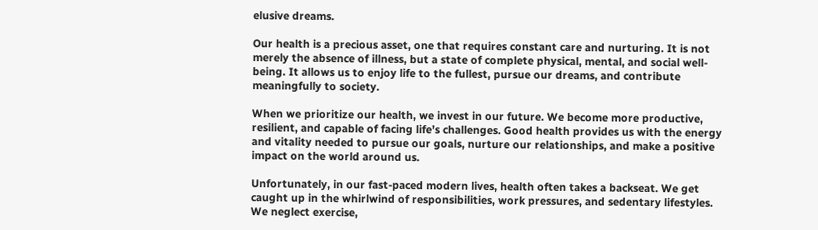elusive dreams.

Our health is a precious asset, one that requires constant care and nurturing. It is not merely the absence of illness, but a state of complete physical, mental, and social well-being. It allows us to enjoy life to the fullest, pursue our dreams, and contribute meaningfully to society.

When we prioritize our health, we invest in our future. We become more productive, resilient, and capable of facing life’s challenges. Good health provides us with the energy and vitality needed to pursue our goals, nurture our relationships, and make a positive impact on the world around us.

Unfortunately, in our fast-paced modern lives, health often takes a backseat. We get caught up in the whirlwind of responsibilities, work pressures, and sedentary lifestyles. We neglect exercise,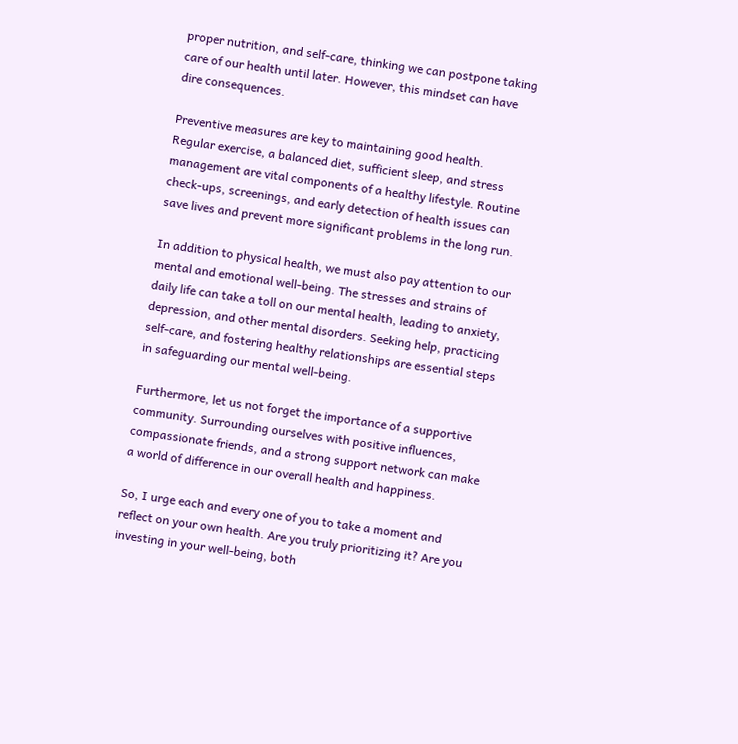proper nutrition, and self-care, thinking we can postpone taking care of our health until later. However, this mindset can have dire consequences.

Preventive measures are key to maintaining good health. Regular exercise, a balanced diet, sufficient sleep, and stress management are vital components of a healthy lifestyle. Routine check-ups, screenings, and early detection of health issues can save lives and prevent more significant problems in the long run.

In addition to physical health, we must also pay attention to our mental and emotional well-being. The stresses and strains of daily life can take a toll on our mental health, leading to anxiety, depression, and other mental disorders. Seeking help, practicing self-care, and fostering healthy relationships are essential steps in safeguarding our mental well-being.

Furthermore, let us not forget the importance of a supportive community. Surrounding ourselves with positive influences, compassionate friends, and a strong support network can make a world of difference in our overall health and happiness.

So, I urge each and every one of you to take a moment and reflect on your own health. Are you truly prioritizing it? Are you investing in your well-being, both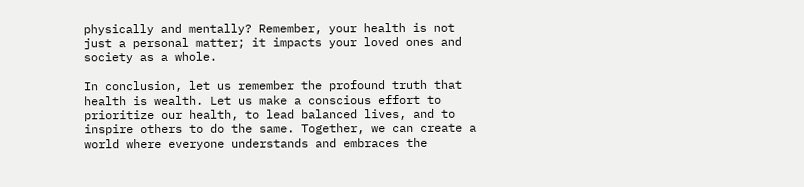physically and mentally? Remember, your health is not just a personal matter; it impacts your loved ones and society as a whole.

In conclusion, let us remember the profound truth that health is wealth. Let us make a conscious effort to prioritize our health, to lead balanced lives, and to inspire others to do the same. Together, we can create a world where everyone understands and embraces the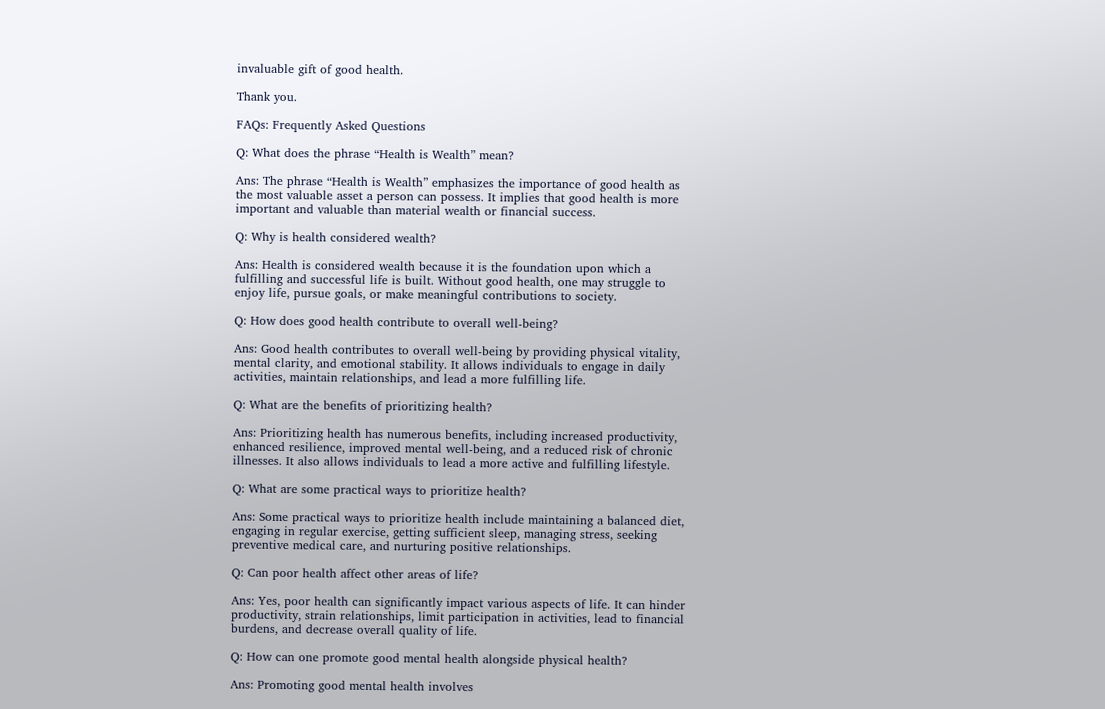invaluable gift of good health.

Thank you.

FAQs: Frequently Asked Questions

Q: What does the phrase “Health is Wealth” mean?

Ans: The phrase “Health is Wealth” emphasizes the importance of good health as the most valuable asset a person can possess. It implies that good health is more important and valuable than material wealth or financial success.

Q: Why is health considered wealth?

Ans: Health is considered wealth because it is the foundation upon which a fulfilling and successful life is built. Without good health, one may struggle to enjoy life, pursue goals, or make meaningful contributions to society.

Q: How does good health contribute to overall well-being?

Ans: Good health contributes to overall well-being by providing physical vitality, mental clarity, and emotional stability. It allows individuals to engage in daily activities, maintain relationships, and lead a more fulfilling life.

Q: What are the benefits of prioritizing health?

Ans: Prioritizing health has numerous benefits, including increased productivity, enhanced resilience, improved mental well-being, and a reduced risk of chronic illnesses. It also allows individuals to lead a more active and fulfilling lifestyle.

Q: What are some practical ways to prioritize health?

Ans: Some practical ways to prioritize health include maintaining a balanced diet, engaging in regular exercise, getting sufficient sleep, managing stress, seeking preventive medical care, and nurturing positive relationships.

Q: Can poor health affect other areas of life?

Ans: Yes, poor health can significantly impact various aspects of life. It can hinder productivity, strain relationships, limit participation in activities, lead to financial burdens, and decrease overall quality of life.

Q: How can one promote good mental health alongside physical health?

Ans: Promoting good mental health involves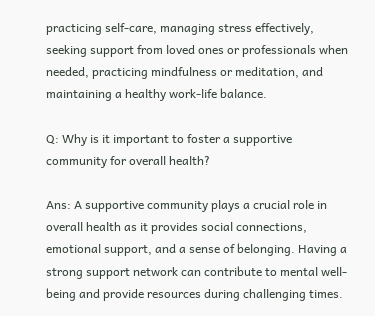practicing self-care, managing stress effectively, seeking support from loved ones or professionals when needed, practicing mindfulness or meditation, and maintaining a healthy work-life balance.

Q: Why is it important to foster a supportive community for overall health?

Ans: A supportive community plays a crucial role in overall health as it provides social connections, emotional support, and a sense of belonging. Having a strong support network can contribute to mental well-being and provide resources during challenging times.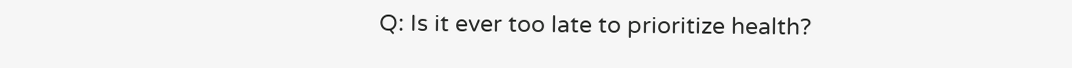Q: Is it ever too late to prioritize health?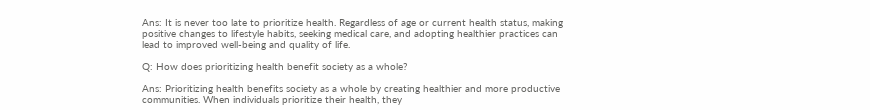Ans: It is never too late to prioritize health. Regardless of age or current health status, making positive changes to lifestyle habits, seeking medical care, and adopting healthier practices can lead to improved well-being and quality of life.

Q: How does prioritizing health benefit society as a whole?

Ans: Prioritizing health benefits society as a whole by creating healthier and more productive communities. When individuals prioritize their health, they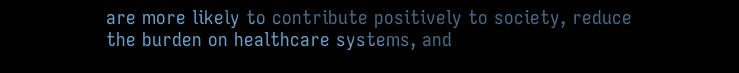are more likely to contribute positively to society, reduce the burden on healthcare systems, and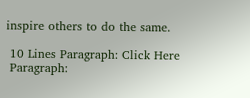inspire others to do the same.

 10 Lines Paragraph: Click Here
 Paragraph: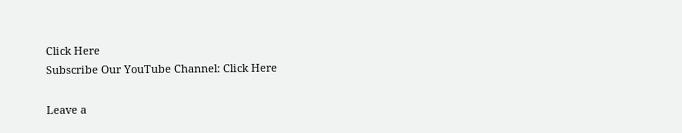Click Here
Subscribe Our YouTube Channel: Click Here

Leave a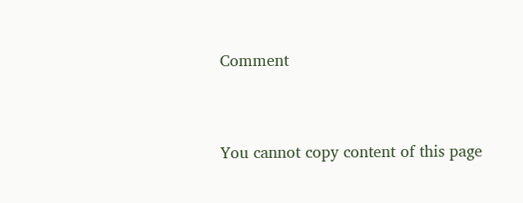Comment


You cannot copy content of this page